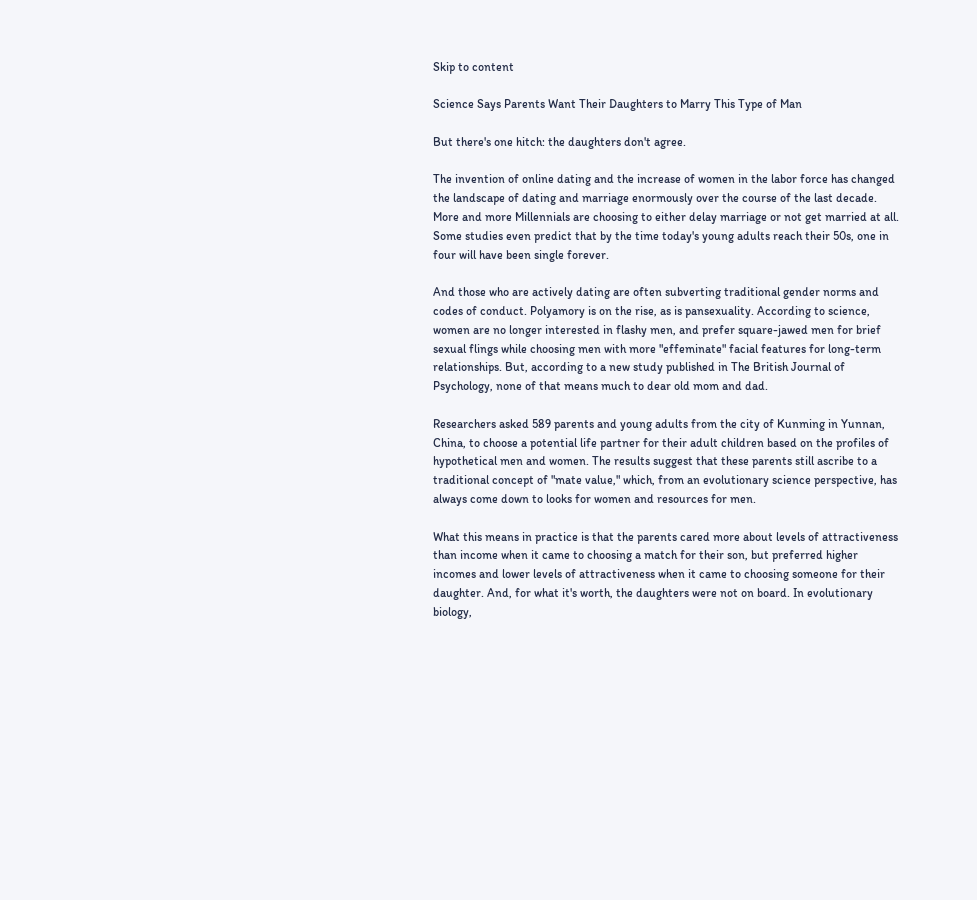Skip to content

Science Says Parents Want Their Daughters to Marry This Type of Man

But there's one hitch: the daughters don't agree.

The invention of online dating and the increase of women in the labor force has changed the landscape of dating and marriage enormously over the course of the last decade. More and more Millennials are choosing to either delay marriage or not get married at all. Some studies even predict that by the time today's young adults reach their 50s, one in four will have been single forever.

And those who are actively dating are often subverting traditional gender norms and codes of conduct. Polyamory is on the rise, as is pansexuality. According to science, women are no longer interested in flashy men, and prefer square-jawed men for brief sexual flings while choosing men with more "effeminate" facial features for long-term relationships. But, according to a new study published in The British Journal of Psychology, none of that means much to dear old mom and dad.

Researchers asked 589 parents and young adults from the city of Kunming in Yunnan, China, to choose a potential life partner for their adult children based on the profiles of hypothetical men and women. The results suggest that these parents still ascribe to a traditional concept of "mate value," which, from an evolutionary science perspective, has always come down to looks for women and resources for men.

What this means in practice is that the parents cared more about levels of attractiveness than income when it came to choosing a match for their son, but preferred higher incomes and lower levels of attractiveness when it came to choosing someone for their daughter. And, for what it's worth, the daughters were not on board. In evolutionary biology,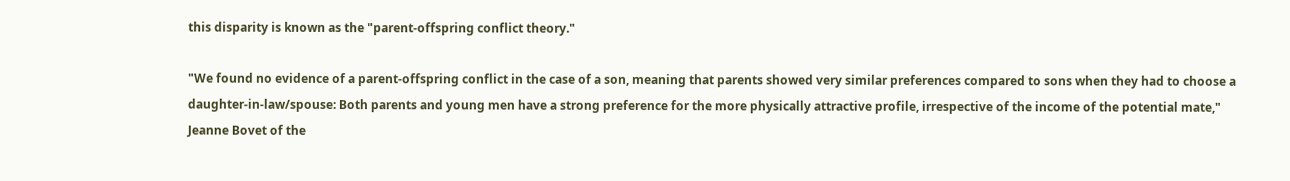this disparity is known as the "parent-offspring conflict theory."

"We found no evidence of a parent-offspring conflict in the case of a son, meaning that parents showed very similar preferences compared to sons when they had to choose a daughter-in-law/spouse: Both parents and young men have a strong preference for the more physically attractive profile, irrespective of the income of the potential mate," Jeanne Bovet of the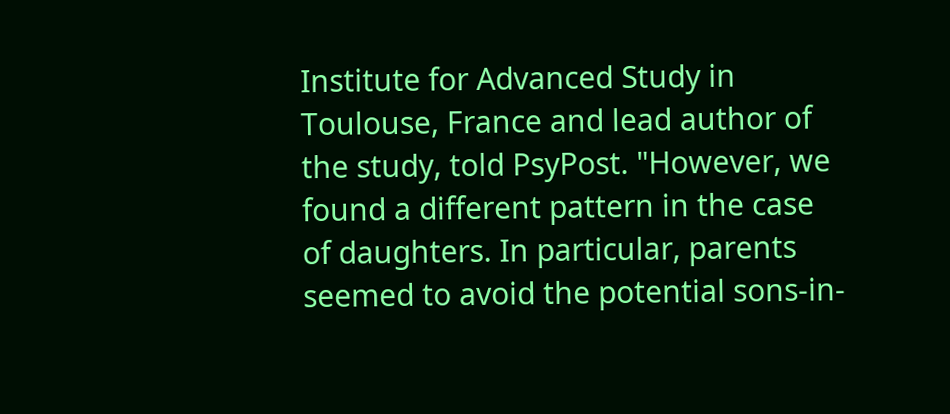Institute for Advanced Study in Toulouse, France and lead author of the study, told PsyPost. "However, we found a different pattern in the case of daughters. In particular, parents seemed to avoid the potential sons-in-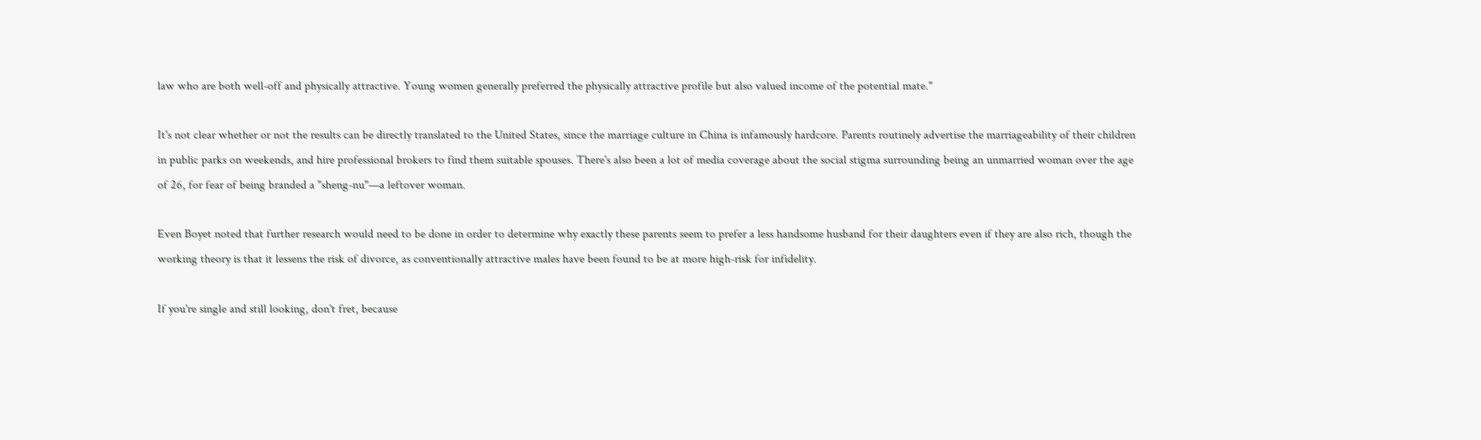law who are both well-off and physically attractive. Young women generally preferred the physically attractive profile but also valued income of the potential mate."

It's not clear whether or not the results can be directly translated to the United States, since the marriage culture in China is infamously hardcore. Parents routinely advertise the marriageability of their children in public parks on weekends, and hire professional brokers to find them suitable spouses. There's also been a lot of media coverage about the social stigma surrounding being an unmarried woman over the age of 26, for fear of being branded a "sheng-nu"—a leftover woman.

Even Boyet noted that further research would need to be done in order to determine why exactly these parents seem to prefer a less handsome husband for their daughters even if they are also rich, though the working theory is that it lessens the risk of divorce, as conventionally attractive males have been found to be at more high-risk for infidelity.

If you're single and still looking, don't fret, because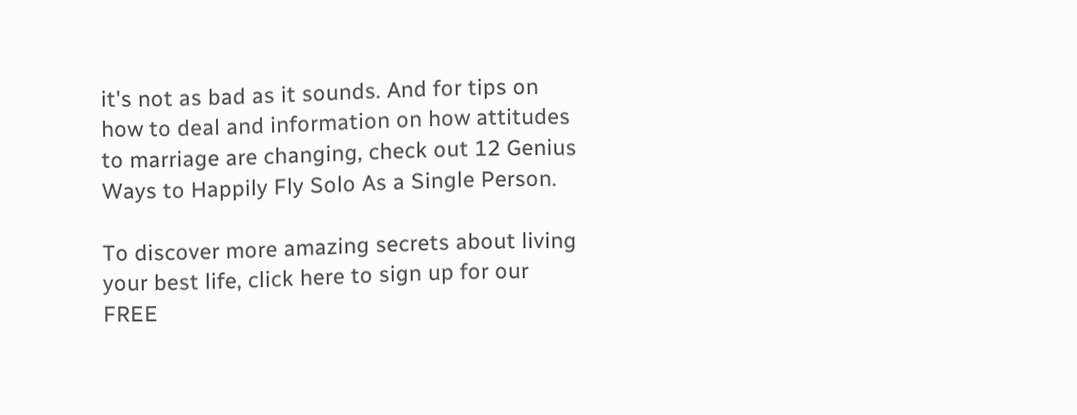it's not as bad as it sounds. And for tips on how to deal and information on how attitudes to marriage are changing, check out 12 Genius Ways to Happily Fly Solo As a Single Person.

To discover more amazing secrets about living your best life, click here to sign up for our FREE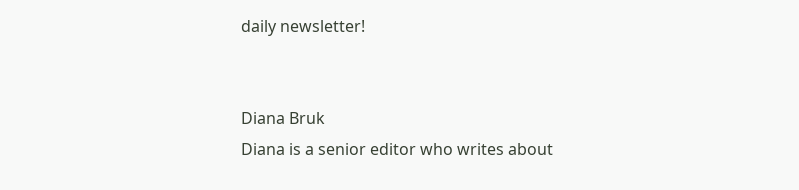daily newsletter!


Diana Bruk
Diana is a senior editor who writes about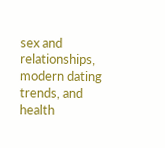sex and relationships, modern dating trends, and health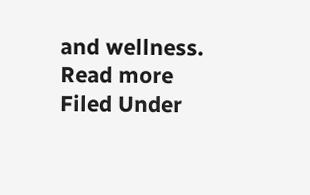and wellness. Read more
Filed Under